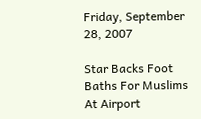Friday, September 28, 2007

Star Backs Foot Baths For Muslims At Airport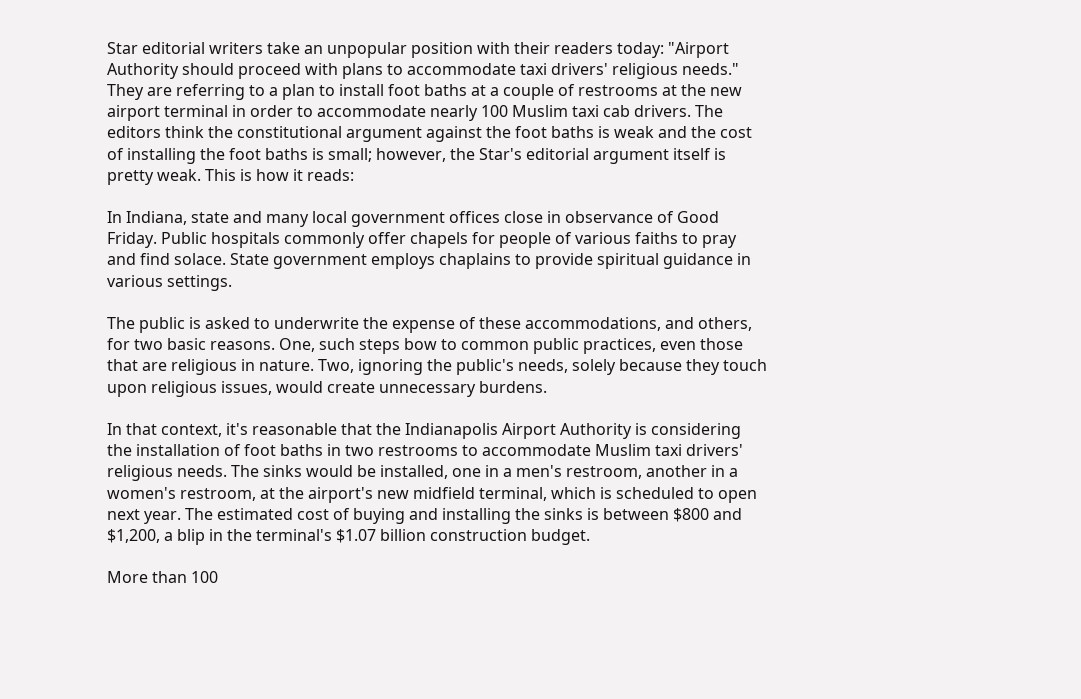Star editorial writers take an unpopular position with their readers today: "Airport Authority should proceed with plans to accommodate taxi drivers' religious needs." They are referring to a plan to install foot baths at a couple of restrooms at the new airport terminal in order to accommodate nearly 100 Muslim taxi cab drivers. The editors think the constitutional argument against the foot baths is weak and the cost of installing the foot baths is small; however, the Star's editorial argument itself is pretty weak. This is how it reads:

In Indiana, state and many local government offices close in observance of Good Friday. Public hospitals commonly offer chapels for people of various faiths to pray and find solace. State government employs chaplains to provide spiritual guidance in various settings.

The public is asked to underwrite the expense of these accommodations, and others, for two basic reasons. One, such steps bow to common public practices, even those that are religious in nature. Two, ignoring the public's needs, solely because they touch upon religious issues, would create unnecessary burdens.

In that context, it's reasonable that the Indianapolis Airport Authority is considering the installation of foot baths in two restrooms to accommodate Muslim taxi drivers' religious needs. The sinks would be installed, one in a men's restroom, another in a women's restroom, at the airport's new midfield terminal, which is scheduled to open next year. The estimated cost of buying and installing the sinks is between $800 and $1,200, a blip in the terminal's $1.07 billion construction budget.

More than 100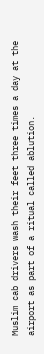Muslim cab drivers wash their feet three times a day at the airport as part of a ritual called ablution.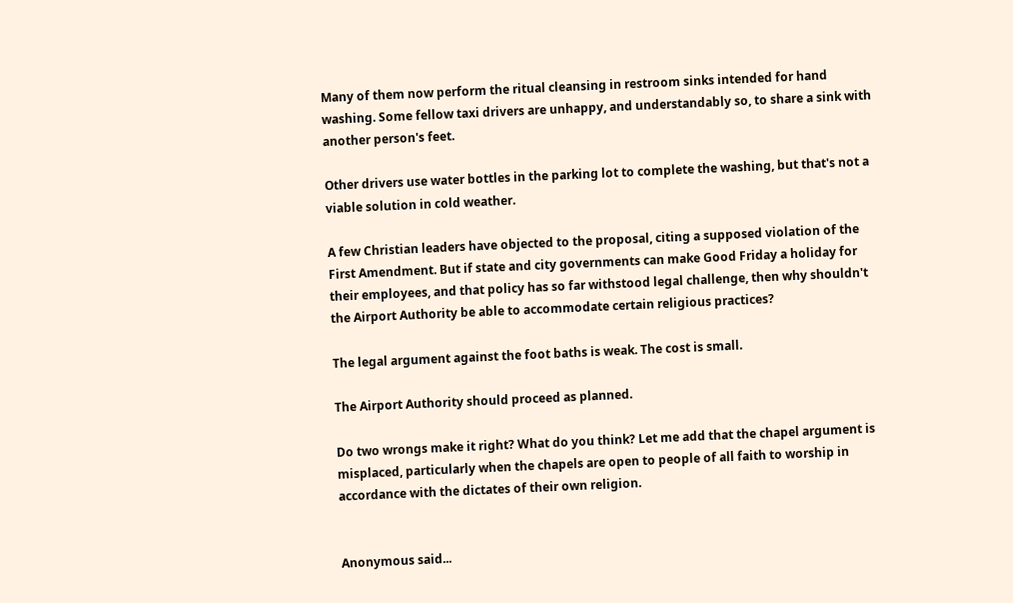Many of them now perform the ritual cleansing in restroom sinks intended for hand washing. Some fellow taxi drivers are unhappy, and understandably so, to share a sink with another person's feet.

Other drivers use water bottles in the parking lot to complete the washing, but that's not a viable solution in cold weather.

A few Christian leaders have objected to the proposal, citing a supposed violation of the First Amendment. But if state and city governments can make Good Friday a holiday for their employees, and that policy has so far withstood legal challenge, then why shouldn't the Airport Authority be able to accommodate certain religious practices?

The legal argument against the foot baths is weak. The cost is small.

The Airport Authority should proceed as planned.

Do two wrongs make it right? What do you think? Let me add that the chapel argument is misplaced, particularly when the chapels are open to people of all faith to worship in accordance with the dictates of their own religion.


Anonymous said...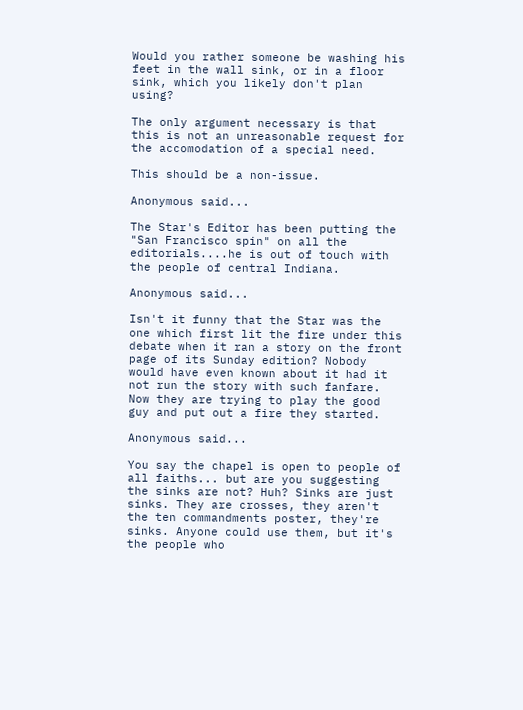Would you rather someone be washing his feet in the wall sink, or in a floor sink, which you likely don't plan using?

The only argument necessary is that this is not an unreasonable request for the accomodation of a special need.

This should be a non-issue.

Anonymous said...

The Star's Editor has been putting the "San Francisco spin" on all the editorials....he is out of touch with the people of central Indiana.

Anonymous said...

Isn't it funny that the Star was the one which first lit the fire under this debate when it ran a story on the front page of its Sunday edition? Nobody would have even known about it had it not run the story with such fanfare. Now they are trying to play the good guy and put out a fire they started.

Anonymous said...

You say the chapel is open to people of all faiths... but are you suggesting the sinks are not? Huh? Sinks are just sinks. They are crosses, they aren't the ten commandments poster, they're sinks. Anyone could use them, but it's the people who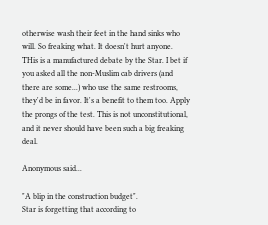otherwise wash their feet in the hand sinks who will. So freaking what. It doesn't hurt anyone. THis is a manufactured debate by the Star. I bet if you asked all the non-Muslim cab drivers (and there are some...) who use the same restrooms, they'd be in favor. It's a benefit to them too. Apply the prongs of the test. This is not unconstitutional, and it never should have been such a big freaking deal.

Anonymous said...

"A blip in the construction budget".
Star is forgetting that according to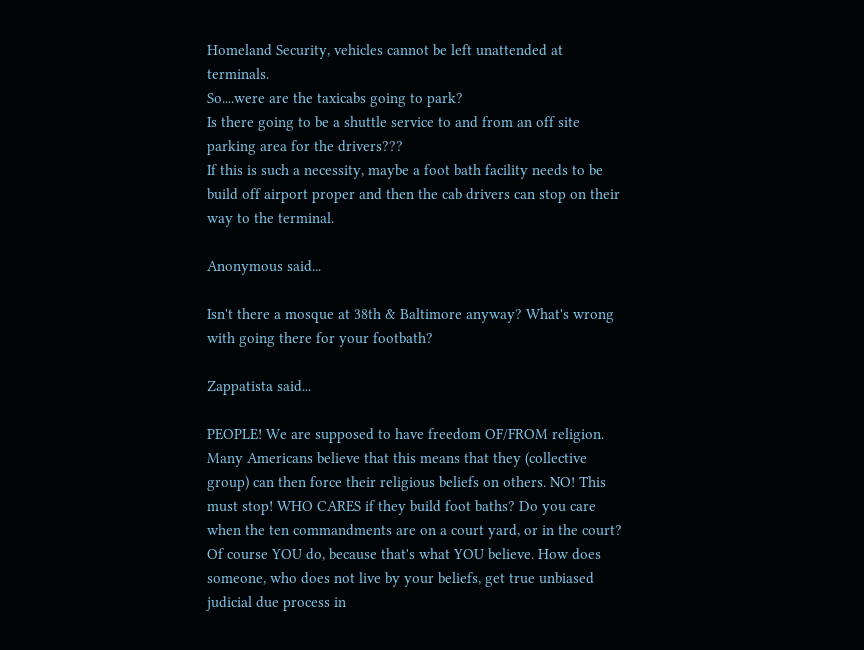Homeland Security, vehicles cannot be left unattended at terminals.
So....were are the taxicabs going to park?
Is there going to be a shuttle service to and from an off site parking area for the drivers???
If this is such a necessity, maybe a foot bath facility needs to be build off airport proper and then the cab drivers can stop on their way to the terminal.

Anonymous said...

Isn't there a mosque at 38th & Baltimore anyway? What's wrong with going there for your footbath?

Zappatista said...

PEOPLE! We are supposed to have freedom OF/FROM religion. Many Americans believe that this means that they (collective group) can then force their religious beliefs on others. NO! This must stop! WHO CARES if they build foot baths? Do you care when the ten commandments are on a court yard, or in the court? Of course YOU do, because that's what YOU believe. How does someone, who does not live by your beliefs, get true unbiased judicial due process in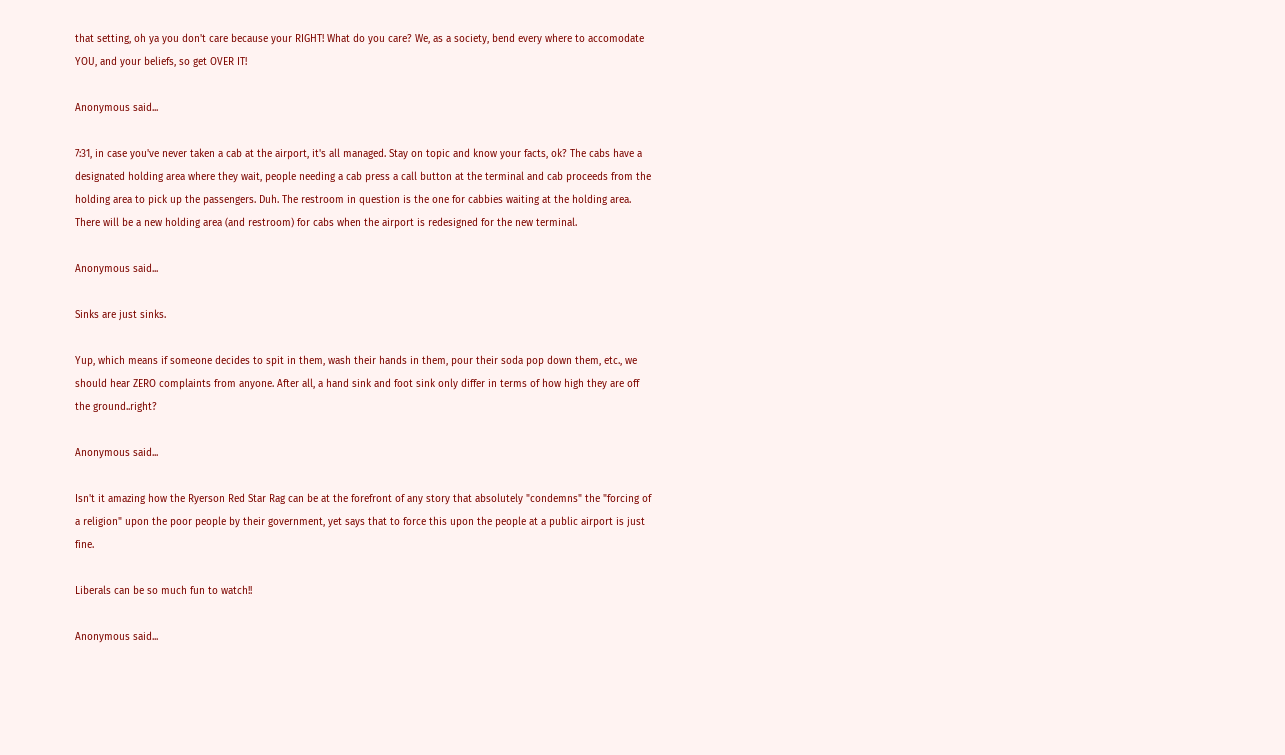that setting, oh ya you don't care because your RIGHT! What do you care? We, as a society, bend every where to accomodate YOU, and your beliefs, so get OVER IT!

Anonymous said...

7:31, in case you've never taken a cab at the airport, it's all managed. Stay on topic and know your facts, ok? The cabs have a designated holding area where they wait, people needing a cab press a call button at the terminal and cab proceeds from the holding area to pick up the passengers. Duh. The restroom in question is the one for cabbies waiting at the holding area. There will be a new holding area (and restroom) for cabs when the airport is redesigned for the new terminal.

Anonymous said...

Sinks are just sinks.

Yup, which means if someone decides to spit in them, wash their hands in them, pour their soda pop down them, etc., we should hear ZERO complaints from anyone. After all, a hand sink and foot sink only differ in terms of how high they are off the ground..right?

Anonymous said...

Isn't it amazing how the Ryerson Red Star Rag can be at the forefront of any story that absolutely "condemns" the "forcing of a religion" upon the poor people by their government, yet says that to force this upon the people at a public airport is just fine.

Liberals can be so much fun to watch!!

Anonymous said...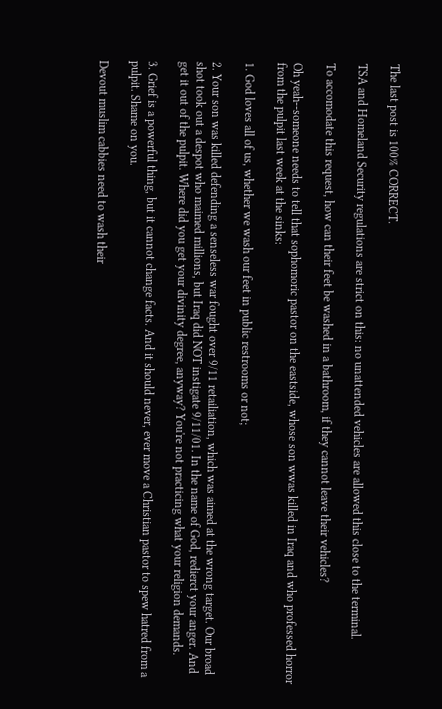The last post is 100% CORRECT.

TSA and Homeland Security regulations are strict on this: no unattended vehicles are allowed this close to the terminal.

To accomodate this request, how can their feet be washed in a bathroom, if they cannot leave their vehicles?

Oh yeah--someone needs to tell that sophomoric pastor on the eastside, whose son wwas killed in Iraq and who professed horror from the pulpit last week at the sinks:

1. God loves all of us, whether we wash our feet in public restrooms or not;

2. Your son was killed defending a senseless war fought over 9/11 retailiation, which was aimed at the wrong target. Our broad shot took out a despot who maimed millions, but Iraq did NOT instigate 9/11/01. In the name of God, redierct your anger. And get it out of the pulpit. Where did you get your divinity degree, anyway? You're not practicing what your religion demands.

3. Grief is a powerful thing, but it cannot change facts. And it should never, ever move a Christian pastor to spew hatred from a pulpit. Shame on you.

Devout muslim cabbies need to wash their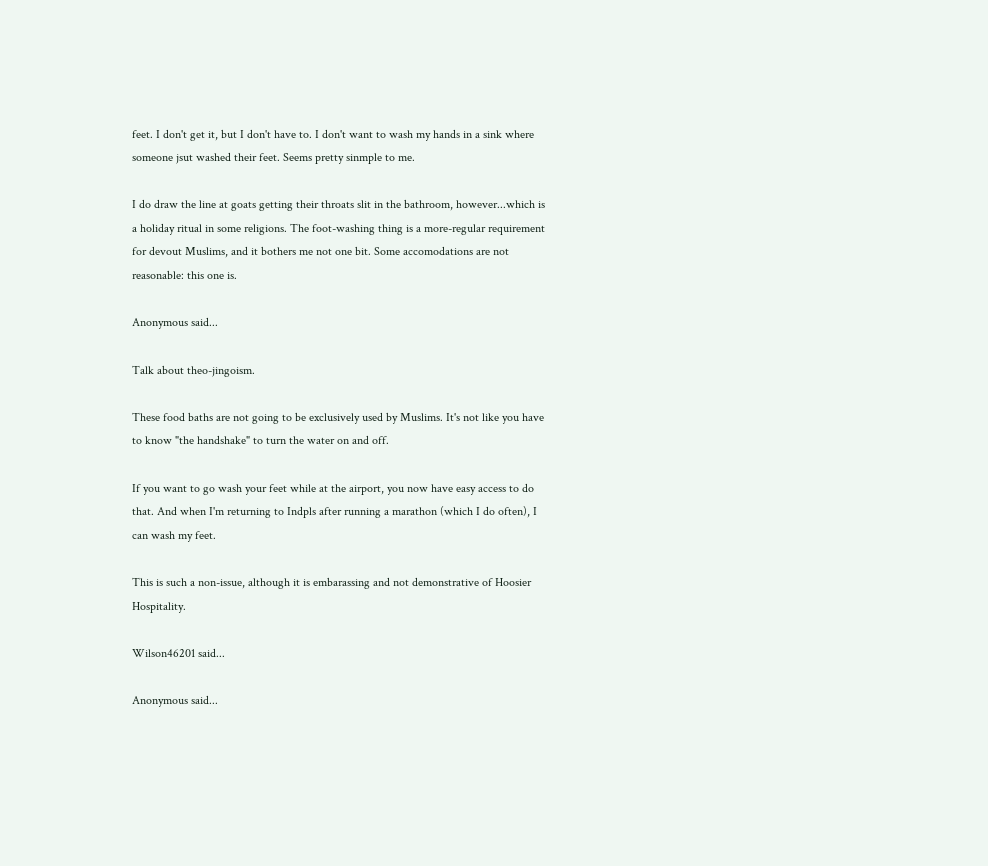feet. I don't get it, but I don't have to. I don't want to wash my hands in a sink where someone jsut washed their feet. Seems pretty sinmple to me.

I do draw the line at goats getting their throats slit in the bathroom, however...which is a holiday ritual in some religions. The foot-washing thing is a more-regular requirement for devout Muslims, and it bothers me not one bit. Some accomodations are not reasonable: this one is.

Anonymous said...

Talk about theo-jingoism.

These food baths are not going to be exclusively used by Muslims. It's not like you have to know "the handshake" to turn the water on and off.

If you want to go wash your feet while at the airport, you now have easy access to do that. And when I'm returning to Indpls after running a marathon (which I do often), I can wash my feet.

This is such a non-issue, although it is embarassing and not demonstrative of Hoosier Hospitality.

Wilson46201 said...

Anonymous said...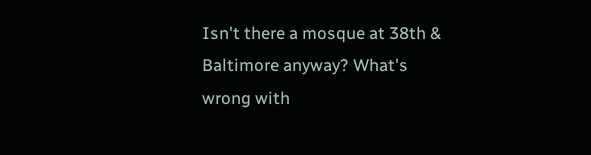Isn't there a mosque at 38th & Baltimore anyway? What's wrong with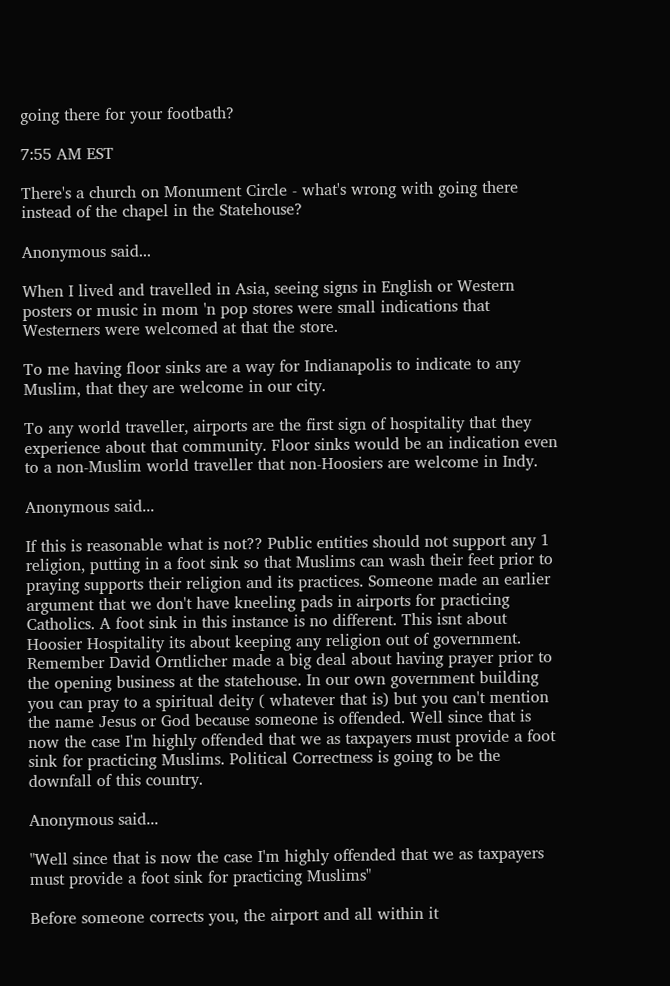going there for your footbath?

7:55 AM EST

There's a church on Monument Circle - what's wrong with going there instead of the chapel in the Statehouse?

Anonymous said...

When I lived and travelled in Asia, seeing signs in English or Western posters or music in mom 'n pop stores were small indications that Westerners were welcomed at that the store.

To me having floor sinks are a way for Indianapolis to indicate to any Muslim, that they are welcome in our city.

To any world traveller, airports are the first sign of hospitality that they experience about that community. Floor sinks would be an indication even to a non-Muslim world traveller that non-Hoosiers are welcome in Indy.

Anonymous said...

If this is reasonable what is not?? Public entities should not support any 1 religion, putting in a foot sink so that Muslims can wash their feet prior to praying supports their religion and its practices. Someone made an earlier argument that we don't have kneeling pads in airports for practicing Catholics. A foot sink in this instance is no different. This isnt about Hoosier Hospitality its about keeping any religion out of government. Remember David Orntlicher made a big deal about having prayer prior to the opening business at the statehouse. In our own government building you can pray to a spiritual deity ( whatever that is) but you can't mention the name Jesus or God because someone is offended. Well since that is now the case I'm highly offended that we as taxpayers must provide a foot sink for practicing Muslims. Political Correctness is going to be the downfall of this country.

Anonymous said...

"Well since that is now the case I'm highly offended that we as taxpayers must provide a foot sink for practicing Muslims"

Before someone corrects you, the airport and all within it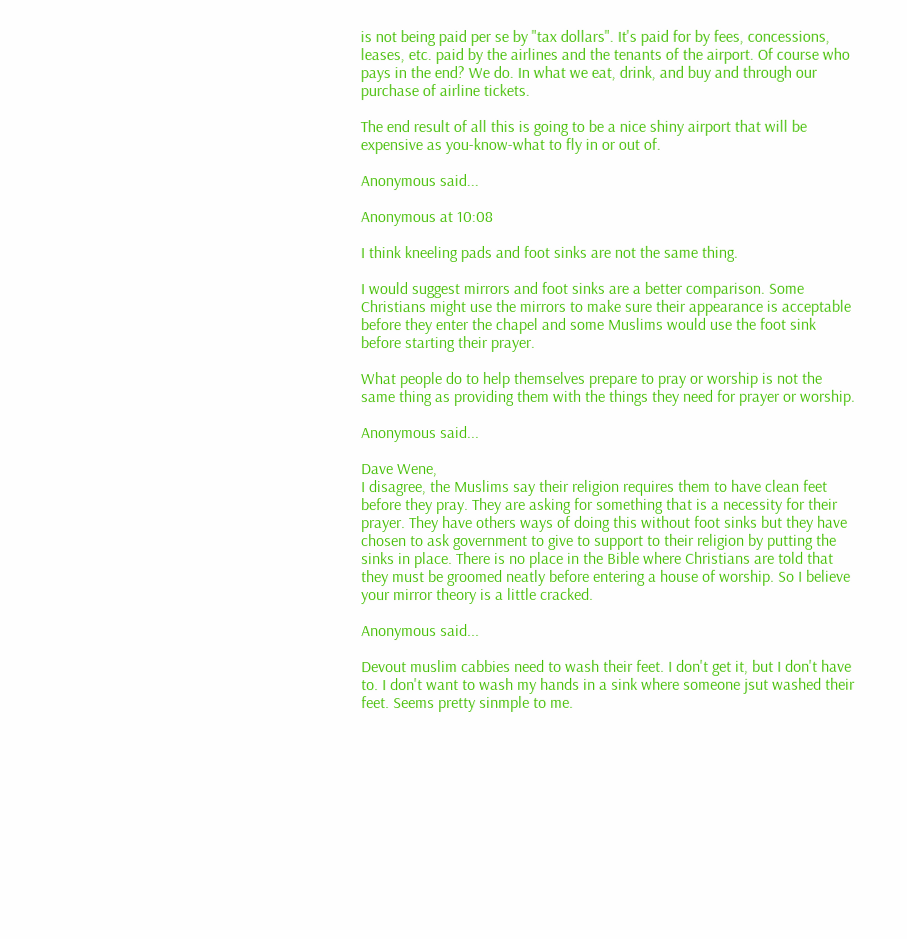is not being paid per se by "tax dollars". It's paid for by fees, concessions, leases, etc. paid by the airlines and the tenants of the airport. Of course who pays in the end? We do. In what we eat, drink, and buy and through our purchase of airline tickets.

The end result of all this is going to be a nice shiny airport that will be expensive as you-know-what to fly in or out of.

Anonymous said...

Anonymous at 10:08

I think kneeling pads and foot sinks are not the same thing.

I would suggest mirrors and foot sinks are a better comparison. Some Christians might use the mirrors to make sure their appearance is acceptable before they enter the chapel and some Muslims would use the foot sink before starting their prayer.

What people do to help themselves prepare to pray or worship is not the same thing as providing them with the things they need for prayer or worship.

Anonymous said...

Dave Wene,
I disagree, the Muslims say their religion requires them to have clean feet before they pray. They are asking for something that is a necessity for their prayer. They have others ways of doing this without foot sinks but they have chosen to ask government to give to support to their religion by putting the sinks in place. There is no place in the Bible where Christians are told that they must be groomed neatly before entering a house of worship. So I believe your mirror theory is a little cracked.

Anonymous said...

Devout muslim cabbies need to wash their feet. I don't get it, but I don't have to. I don't want to wash my hands in a sink where someone jsut washed their feet. Seems pretty sinmple to me.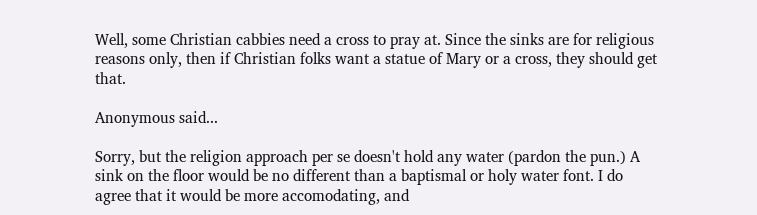Well, some Christian cabbies need a cross to pray at. Since the sinks are for religious reasons only, then if Christian folks want a statue of Mary or a cross, they should get that.

Anonymous said...

Sorry, but the religion approach per se doesn't hold any water (pardon the pun.) A sink on the floor would be no different than a baptismal or holy water font. I do agree that it would be more accomodating, and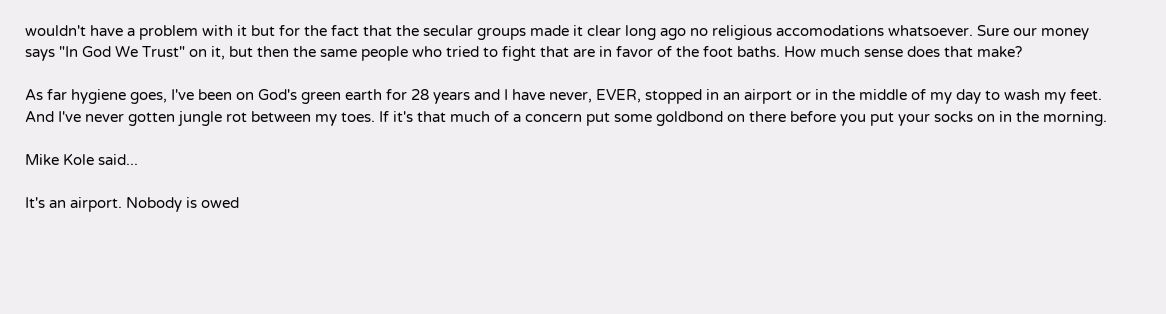wouldn't have a problem with it but for the fact that the secular groups made it clear long ago no religious accomodations whatsoever. Sure our money says "In God We Trust" on it, but then the same people who tried to fight that are in favor of the foot baths. How much sense does that make?

As far hygiene goes, I've been on God's green earth for 28 years and I have never, EVER, stopped in an airport or in the middle of my day to wash my feet. And I've never gotten jungle rot between my toes. If it's that much of a concern put some goldbond on there before you put your socks on in the morning.

Mike Kole said...

It's an airport. Nobody is owed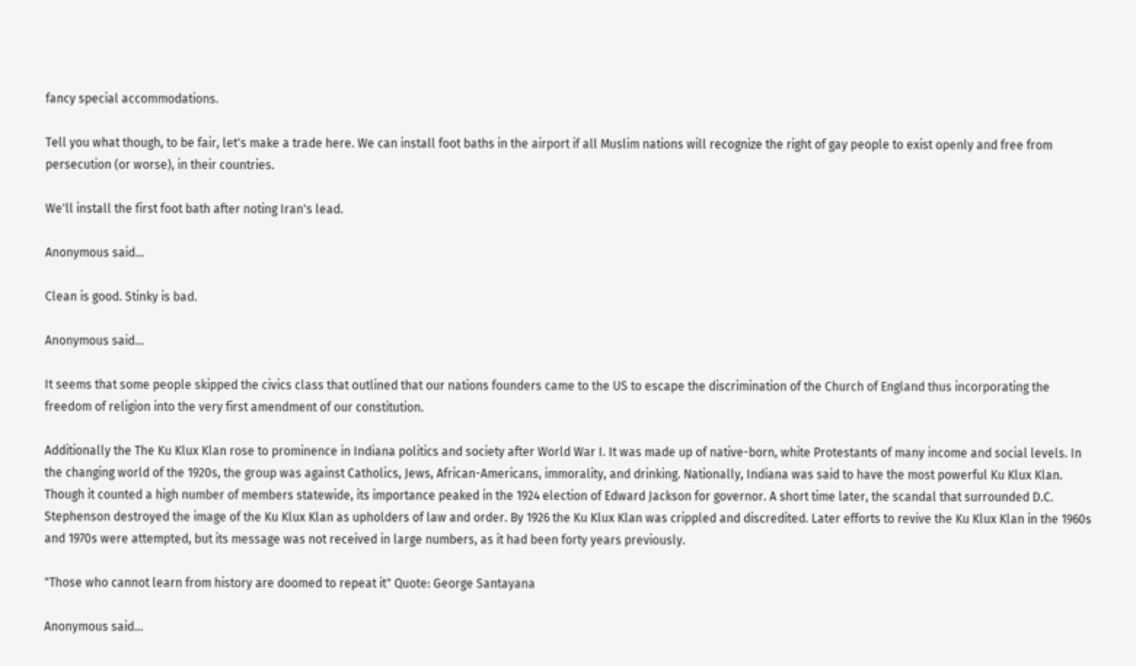fancy special accommodations.

Tell you what though, to be fair, let's make a trade here. We can install foot baths in the airport if all Muslim nations will recognize the right of gay people to exist openly and free from persecution (or worse), in their countries.

We'll install the first foot bath after noting Iran's lead.

Anonymous said...

Clean is good. Stinky is bad.

Anonymous said...

It seems that some people skipped the civics class that outlined that our nations founders came to the US to escape the discrimination of the Church of England thus incorporating the freedom of religion into the very first amendment of our constitution.

Additionally the The Ku Klux Klan rose to prominence in Indiana politics and society after World War I. It was made up of native-born, white Protestants of many income and social levels. In the changing world of the 1920s, the group was against Catholics, Jews, African-Americans, immorality, and drinking. Nationally, Indiana was said to have the most powerful Ku Klux Klan. Though it counted a high number of members statewide, its importance peaked in the 1924 election of Edward Jackson for governor. A short time later, the scandal that surrounded D.C. Stephenson destroyed the image of the Ku Klux Klan as upholders of law and order. By 1926 the Ku Klux Klan was crippled and discredited. Later efforts to revive the Ku Klux Klan in the 1960s and 1970s were attempted, but its message was not received in large numbers, as it had been forty years previously.

"Those who cannot learn from history are doomed to repeat it" Quote: George Santayana

Anonymous said...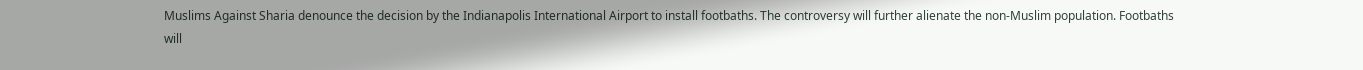Muslims Against Sharia denounce the decision by the Indianapolis International Airport to install footbaths. The controversy will further alienate the non-Muslim population. Footbaths will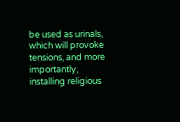be used as urinals, which will provoke tensions, and more importantly, installing religious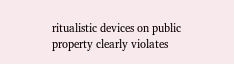ritualistic devices on public property clearly violates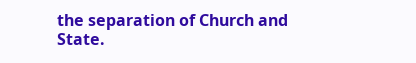the separation of Church and State.